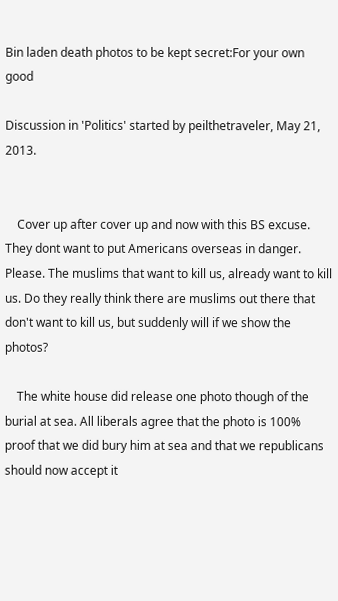Bin laden death photos to be kept secret:For your own good

Discussion in 'Politics' started by peilthetraveler, May 21, 2013.


    Cover up after cover up and now with this BS excuse. They dont want to put Americans overseas in danger. Please. The muslims that want to kill us, already want to kill us. Do they really think there are muslims out there that don't want to kill us, but suddenly will if we show the photos?

    The white house did release one photo though of the burial at sea. All liberals agree that the photo is 100% proof that we did bury him at sea and that we republicans should now accept it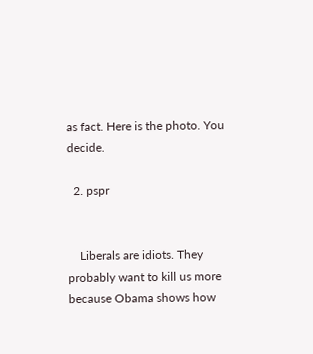as fact. Here is the photo. You decide.

  2. pspr


    Liberals are idiots. They probably want to kill us more because Obama shows how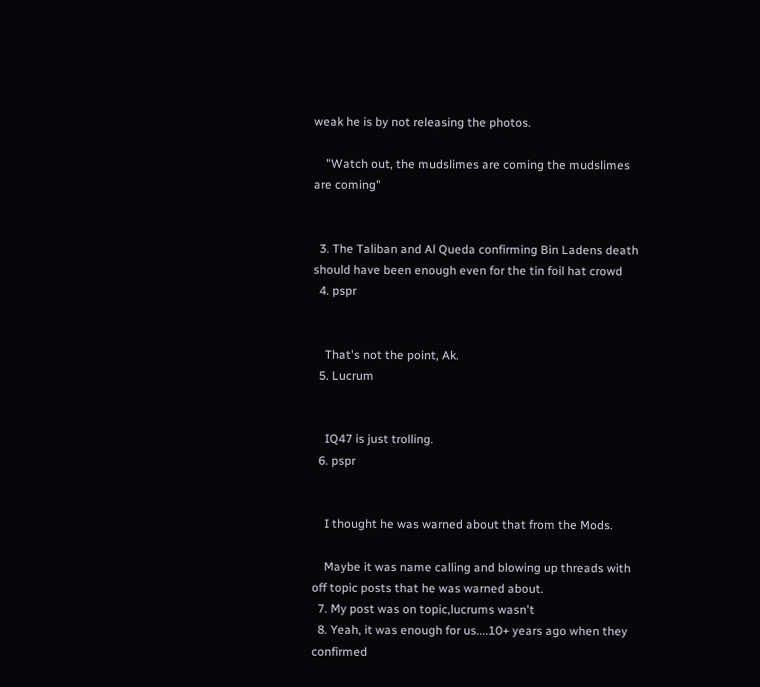weak he is by not releasing the photos.

    "Watch out, the mudslimes are coming the mudslimes are coming"


  3. The Taliban and Al Queda confirming Bin Ladens death should have been enough even for the tin foil hat crowd
  4. pspr


    That's not the point, Ak.
  5. Lucrum


    IQ47 is just trolling.
  6. pspr


    I thought he was warned about that from the Mods.

    Maybe it was name calling and blowing up threads with off topic posts that he was warned about.
  7. My post was on topic,lucrums wasn't
  8. Yeah, it was enough for us....10+ years ago when they confirmed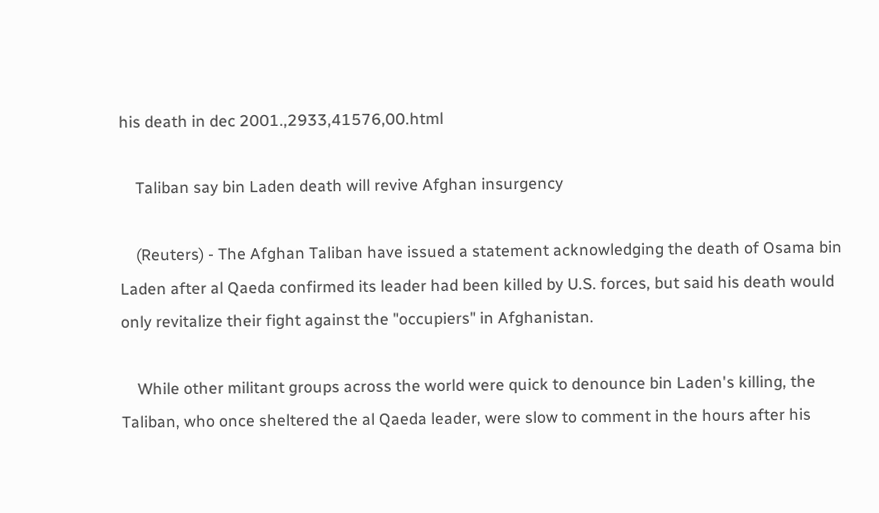his death in dec 2001.,2933,41576,00.html

    Taliban say bin Laden death will revive Afghan insurgency

    (Reuters) - The Afghan Taliban have issued a statement acknowledging the death of Osama bin Laden after al Qaeda confirmed its leader had been killed by U.S. forces, but said his death would only revitalize their fight against the "occupiers" in Afghanistan.

    While other militant groups across the world were quick to denounce bin Laden's killing, the Taliban, who once sheltered the al Qaeda leader, were slow to comment in the hours after his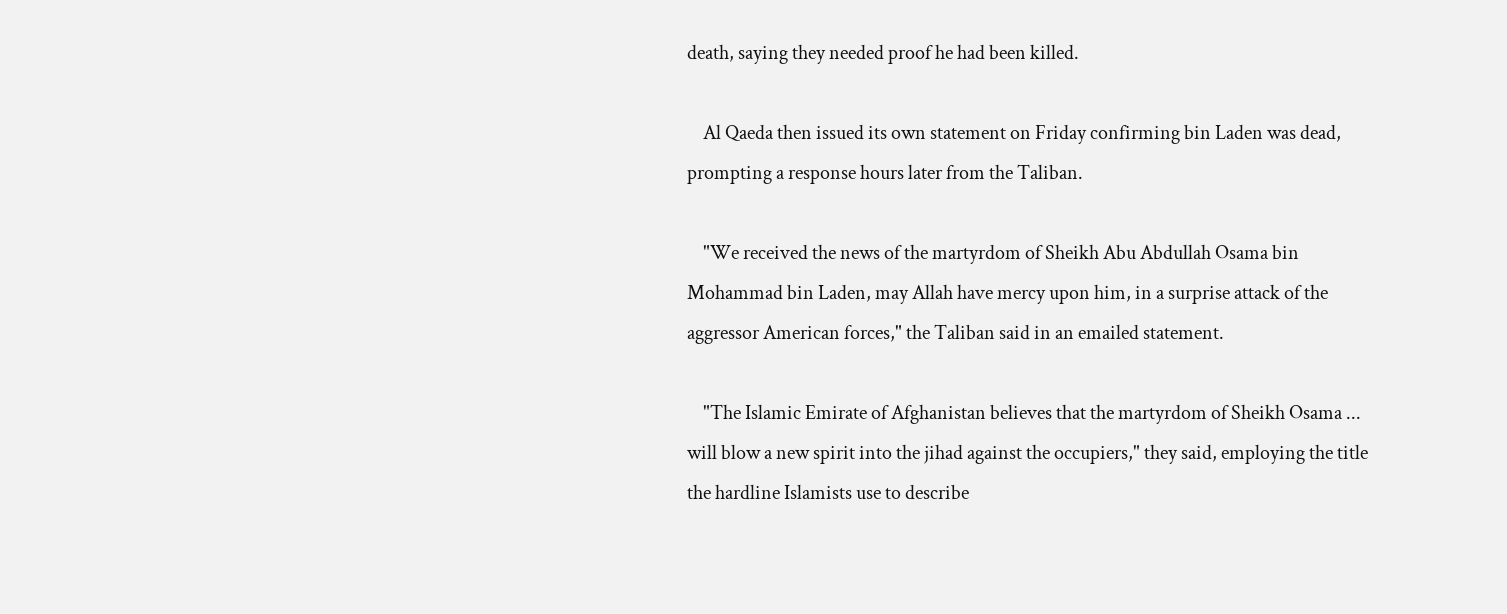death, saying they needed proof he had been killed.

    Al Qaeda then issued its own statement on Friday confirming bin Laden was dead, prompting a response hours later from the Taliban.

    "We received the news of the martyrdom of Sheikh Abu Abdullah Osama bin Mohammad bin Laden, may Allah have mercy upon him, in a surprise attack of the aggressor American forces," the Taliban said in an emailed statement.

    "The Islamic Emirate of Afghanistan believes that the martyrdom of Sheikh Osama ... will blow a new spirit into the jihad against the occupiers," they said, employing the title the hardline Islamists use to describe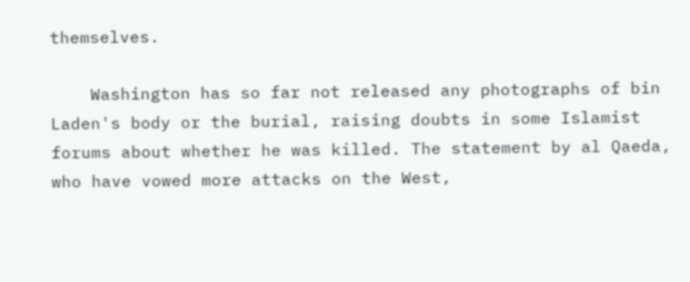themselves.

    Washington has so far not released any photographs of bin Laden's body or the burial, raising doubts in some Islamist forums about whether he was killed. The statement by al Qaeda, who have vowed more attacks on the West,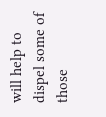will help to dispel some of those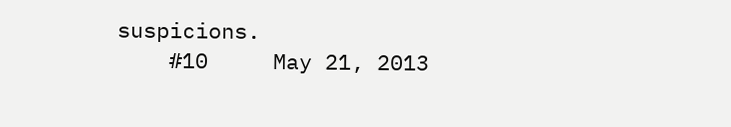suspicions.
    #10     May 21, 2013